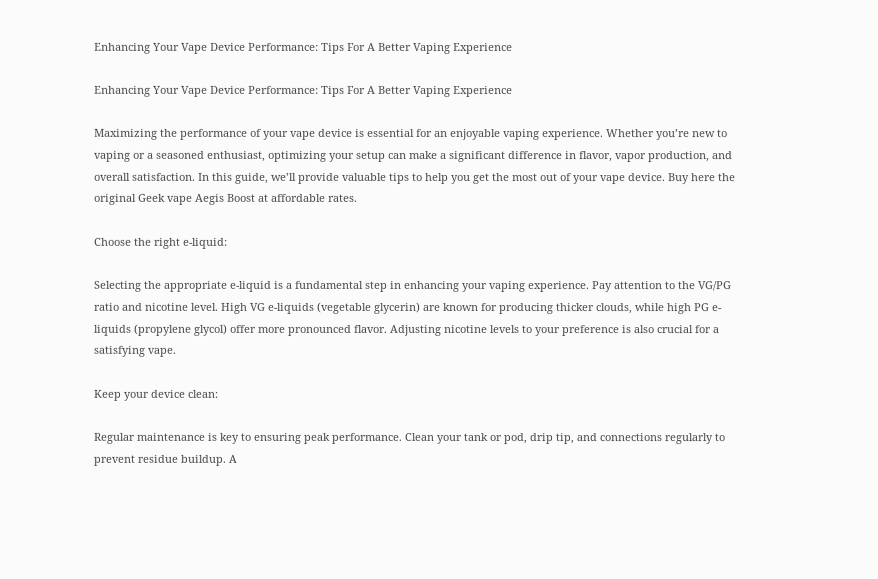Enhancing Your Vape Device Performance: Tips For A Better Vaping Experience

Enhancing Your Vape Device Performance: Tips For A Better Vaping Experience

Maximizing the performance of your vape device is essential for an enjoyable vaping experience. Whether you’re new to vaping or a seasoned enthusiast, optimizing your setup can make a significant difference in flavor, vapor production, and overall satisfaction. In this guide, we’ll provide valuable tips to help you get the most out of your vape device. Buy here the original Geek vape Aegis Boost at affordable rates.

Choose the right e-liquid:

Selecting the appropriate e-liquid is a fundamental step in enhancing your vaping experience. Pay attention to the VG/PG ratio and nicotine level. High VG e-liquids (vegetable glycerin) are known for producing thicker clouds, while high PG e-liquids (propylene glycol) offer more pronounced flavor. Adjusting nicotine levels to your preference is also crucial for a satisfying vape.

Keep your device clean:

Regular maintenance is key to ensuring peak performance. Clean your tank or pod, drip tip, and connections regularly to prevent residue buildup. A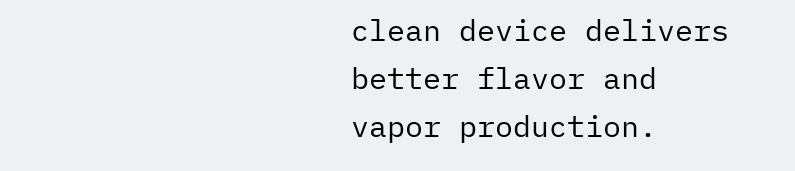clean device delivers better flavor and vapor production.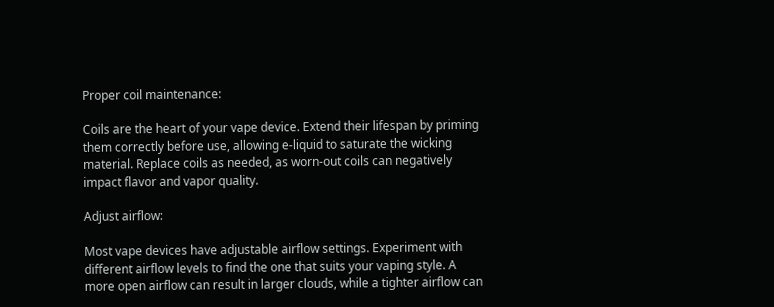Proper coil maintenance:

Coils are the heart of your vape device. Extend their lifespan by priming them correctly before use, allowing e-liquid to saturate the wicking material. Replace coils as needed, as worn-out coils can negatively impact flavor and vapor quality.

Adjust airflow:

Most vape devices have adjustable airflow settings. Experiment with different airflow levels to find the one that suits your vaping style. A more open airflow can result in larger clouds, while a tighter airflow can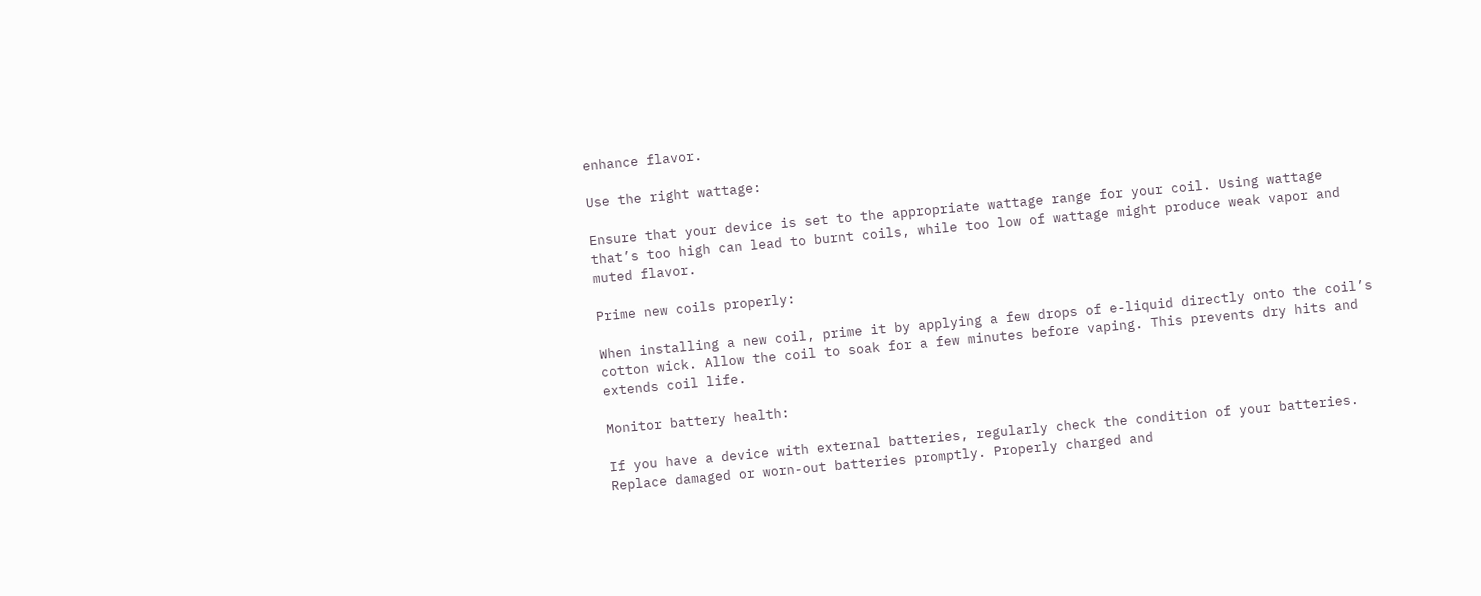enhance flavor.

Use the right wattage:

Ensure that your device is set to the appropriate wattage range for your coil. Using wattage that’s too high can lead to burnt coils, while too low of wattage might produce weak vapor and muted flavor.

Prime new coils properly:

When installing a new coil, prime it by applying a few drops of e-liquid directly onto the coil’s cotton wick. Allow the coil to soak for a few minutes before vaping. This prevents dry hits and extends coil life.

Monitor battery health:

If you have a device with external batteries, regularly check the condition of your batteries. Replace damaged or worn-out batteries promptly. Properly charged and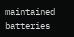maintained batteries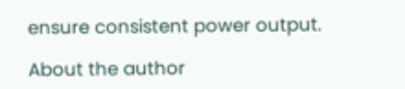ensure consistent power output.

About the author